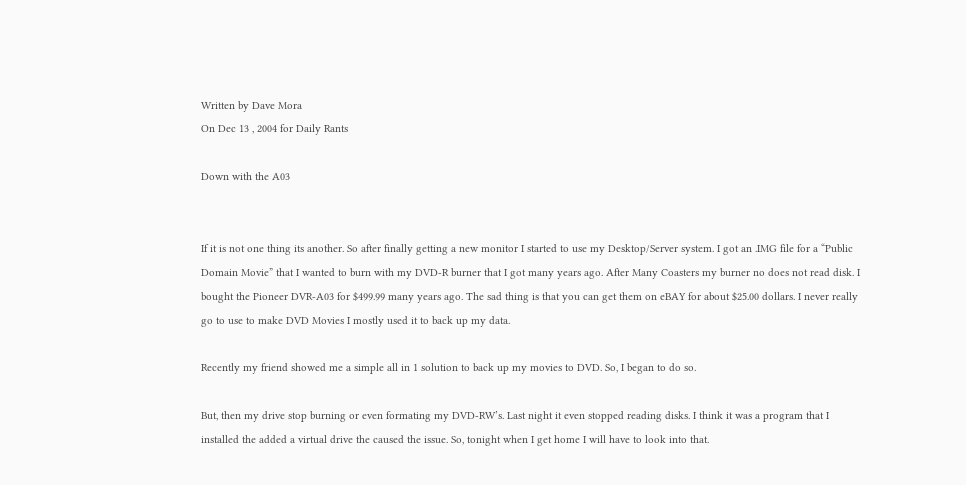Written by Dave Mora
On Dec 13 , 2004 for Daily Rants

Down with the A03


If it is not one thing its another. So after finally getting a new monitor I started to use my Desktop/Server system. I got an .IMG file for a “Public Domain Movie” that I wanted to burn with my DVD-R burner that I got many years ago. After Many Coasters my burner no does not read disk. I bought the Pioneer DVR-A03 for $499.99 many years ago. The sad thing is that you can get them on eBAY for about $25.00 dollars. I never really go to use to make DVD Movies I mostly used it to back up my data.

Recently my friend showed me a simple all in 1 solution to back up my movies to DVD. So, I began to do so.

But, then my drive stop burning or even formating my DVD-RW’s. Last night it even stopped reading disks. I think it was a program that I installed the added a virtual drive the caused the issue. So, tonight when I get home I will have to look into that.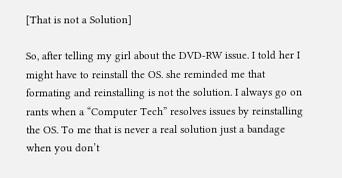[That is not a Solution]

So, after telling my girl about the DVD-RW issue. I told her I might have to reinstall the OS. she reminded me that formating and reinstalling is not the solution. I always go on rants when a “Computer Tech” resolves issues by reinstalling the OS. To me that is never a real solution just a bandage when you don’t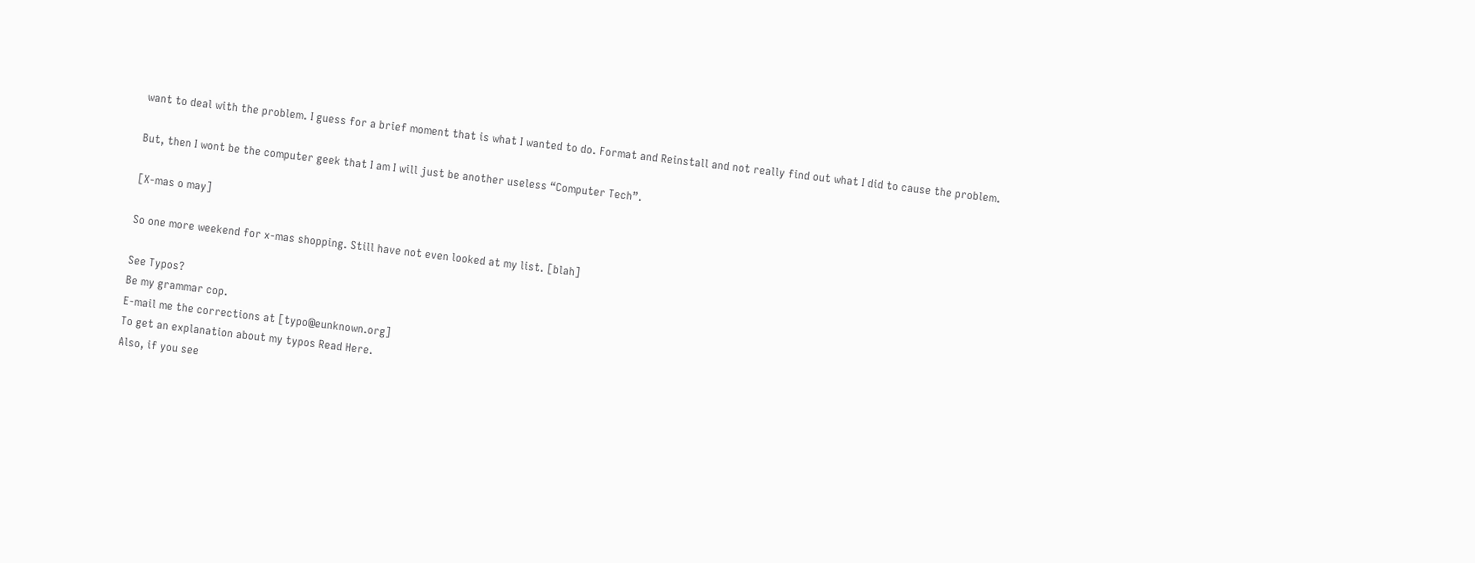want to deal with the problem. I guess for a brief moment that is what I wanted to do. Format and Reinstall and not really find out what I did to cause the problem.

But, then I wont be the computer geek that I am I will just be another useless “Computer Tech”.

[X-mas o may]

So one more weekend for x-mas shopping. Still have not even looked at my list. [blah]

See Typos?
Be my grammar cop.
E-mail me the corrections at [typo@eunknown.org]
To get an explanation about my typos Read Here.
Also, if you see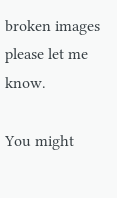broken images please let me know.

You might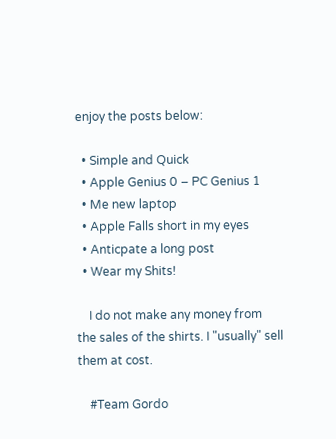enjoy the posts below:

  • Simple and Quick
  • Apple Genius 0 – PC Genius 1
  • Me new laptop
  • Apple Falls short in my eyes
  • Anticpate a long post
  • Wear my Shits!

    I do not make any money from the sales of the shirts. I "usually" sell them at cost.

    #Team Gordo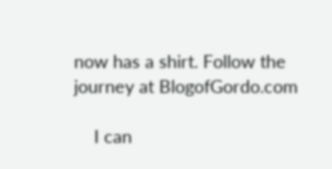now has a shirt. Follow the journey at BlogofGordo.com

    I can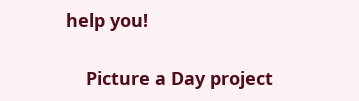help you!

    Picture a Day project